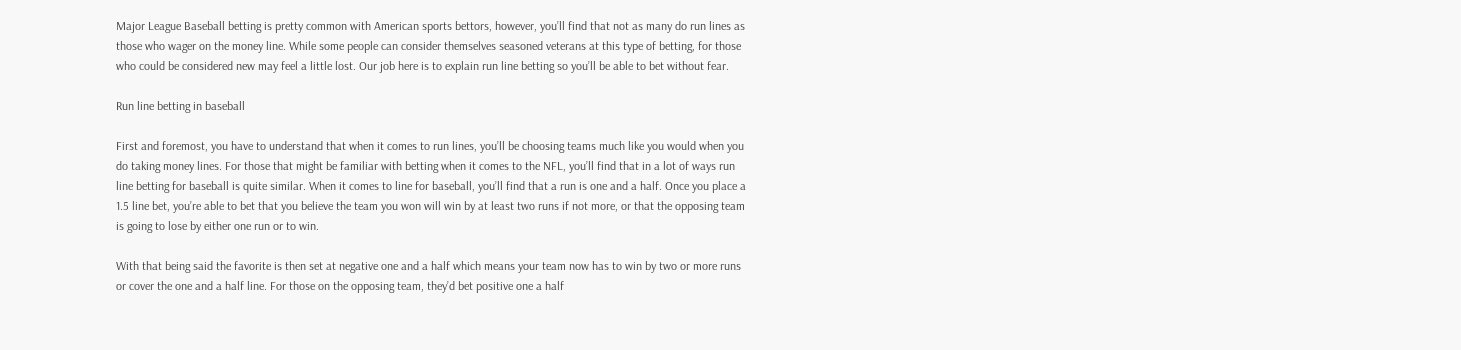Major League Baseball betting is pretty common with American sports bettors, however, you’ll find that not as many do run lines as those who wager on the money line. While some people can consider themselves seasoned veterans at this type of betting, for those who could be considered new may feel a little lost. Our job here is to explain run line betting so you’ll be able to bet without fear.

Run line betting in baseball

First and foremost, you have to understand that when it comes to run lines, you’ll be choosing teams much like you would when you do taking money lines. For those that might be familiar with betting when it comes to the NFL, you’ll find that in a lot of ways run line betting for baseball is quite similar. When it comes to line for baseball, you’ll find that a run is one and a half. Once you place a 1.5 line bet, you’re able to bet that you believe the team you won will win by at least two runs if not more, or that the opposing team is going to lose by either one run or to win.

With that being said the favorite is then set at negative one and a half which means your team now has to win by two or more runs or cover the one and a half line. For those on the opposing team, they’d bet positive one a half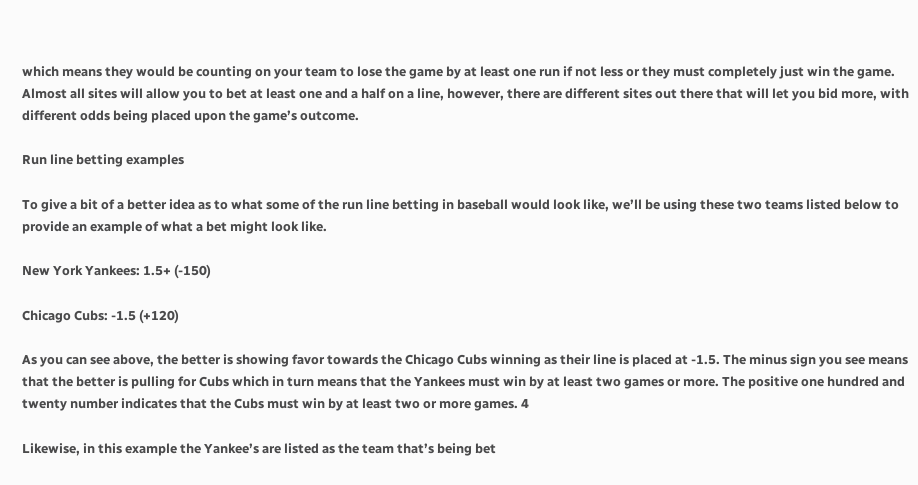which means they would be counting on your team to lose the game by at least one run if not less or they must completely just win the game. Almost all sites will allow you to bet at least one and a half on a line, however, there are different sites out there that will let you bid more, with different odds being placed upon the game’s outcome.

Run line betting examples

To give a bit of a better idea as to what some of the run line betting in baseball would look like, we’ll be using these two teams listed below to provide an example of what a bet might look like.

New York Yankees: 1.5+ (-150)

Chicago Cubs: -1.5 (+120)

As you can see above, the better is showing favor towards the Chicago Cubs winning as their line is placed at -1.5. The minus sign you see means that the better is pulling for Cubs which in turn means that the Yankees must win by at least two games or more. The positive one hundred and twenty number indicates that the Cubs must win by at least two or more games. 4

Likewise, in this example the Yankee’s are listed as the team that’s being bet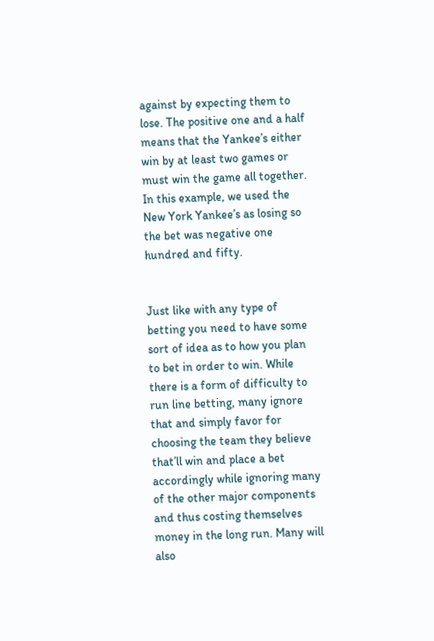against by expecting them to lose. The positive one and a half means that the Yankee’s either win by at least two games or must win the game all together. In this example, we used the New York Yankee’s as losing so the bet was negative one hundred and fifty.


Just like with any type of betting you need to have some sort of idea as to how you plan to bet in order to win. While there is a form of difficulty to run line betting, many ignore that and simply favor for choosing the team they believe that’ll win and place a bet accordingly while ignoring many of the other major components and thus costing themselves money in the long run. Many will also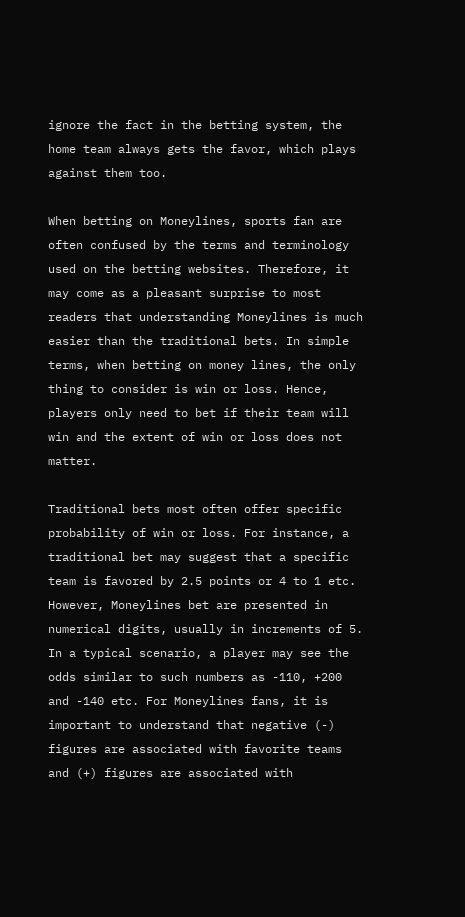ignore the fact in the betting system, the home team always gets the favor, which plays against them too.

When betting on Moneylines, sports fan are often confused by the terms and terminology used on the betting websites. Therefore, it may come as a pleasant surprise to most readers that understanding Moneylines is much easier than the traditional bets. In simple terms, when betting on money lines, the only thing to consider is win or loss. Hence, players only need to bet if their team will win and the extent of win or loss does not matter.

Traditional bets most often offer specific probability of win or loss. For instance, a traditional bet may suggest that a specific team is favored by 2.5 points or 4 to 1 etc. However, Moneylines bet are presented in numerical digits, usually in increments of 5. In a typical scenario, a player may see the odds similar to such numbers as -110, +200 and -140 etc. For Moneylines fans, it is important to understand that negative (-) figures are associated with favorite teams and (+) figures are associated with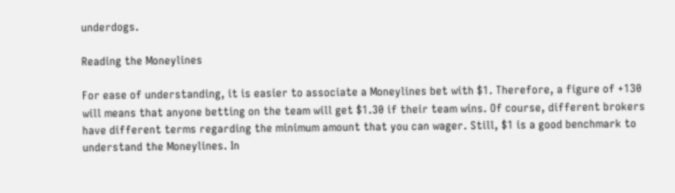underdogs.

Reading the Moneylines

For ease of understanding, it is easier to associate a Moneylines bet with $1. Therefore, a figure of +130 will means that anyone betting on the team will get $1.30 if their team wins. Of course, different brokers have different terms regarding the minimum amount that you can wager. Still, $1 is a good benchmark to understand the Moneylines. In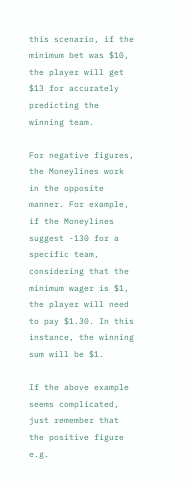this scenario, if the minimum bet was $10, the player will get $13 for accurately predicting the winning team.

For negative figures, the Moneylines work in the opposite manner. For example, if the Moneylines suggest -130 for a specific team, considering that the minimum wager is $1, the player will need to pay $1.30. In this instance, the winning sum will be $1.

If the above example seems complicated, just remember that the positive figure e.g.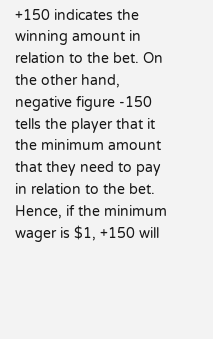+150 indicates the winning amount in relation to the bet. On the other hand, negative figure -150 tells the player that it the minimum amount that they need to pay in relation to the bet. Hence, if the minimum wager is $1, +150 will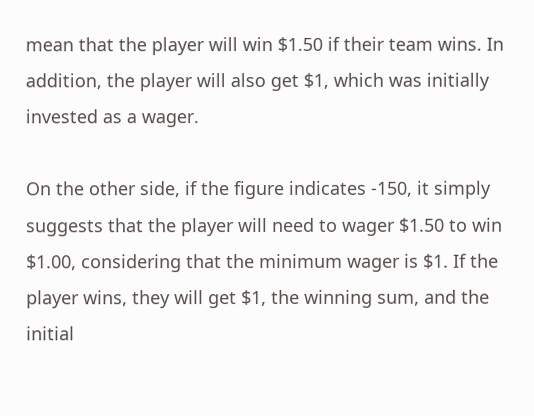mean that the player will win $1.50 if their team wins. In addition, the player will also get $1, which was initially invested as a wager.

On the other side, if the figure indicates -150, it simply suggests that the player will need to wager $1.50 to win $1.00, considering that the minimum wager is $1. If the player wins, they will get $1, the winning sum, and the initial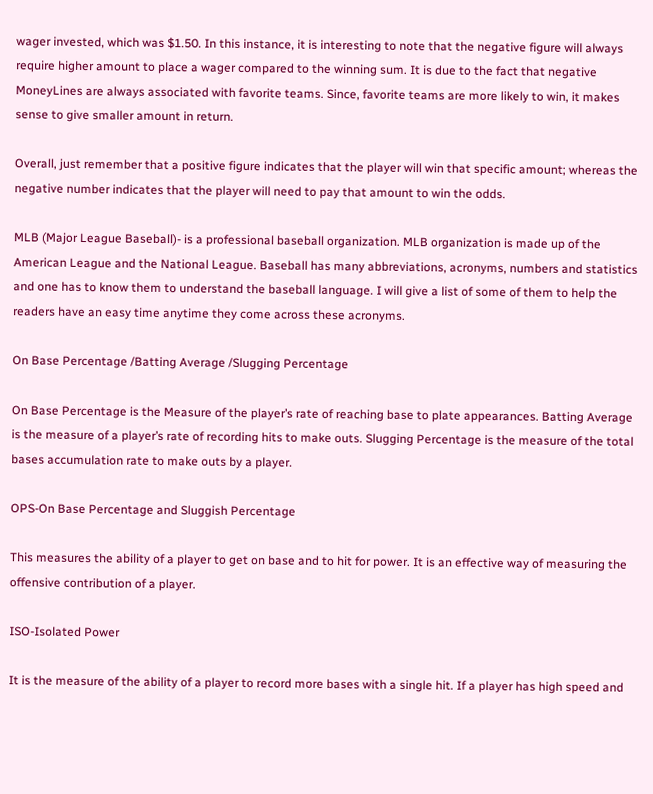wager invested, which was $1.50. In this instance, it is interesting to note that the negative figure will always require higher amount to place a wager compared to the winning sum. It is due to the fact that negative MoneyLines are always associated with favorite teams. Since, favorite teams are more likely to win, it makes sense to give smaller amount in return.

Overall, just remember that a positive figure indicates that the player will win that specific amount; whereas the negative number indicates that the player will need to pay that amount to win the odds.

MLB (Major League Baseball)- is a professional baseball organization. MLB organization is made up of the American League and the National League. Baseball has many abbreviations, acronyms, numbers and statistics and one has to know them to understand the baseball language. I will give a list of some of them to help the readers have an easy time anytime they come across these acronyms.

On Base Percentage /Batting Average /Slugging Percentage

On Base Percentage is the Measure of the player’s rate of reaching base to plate appearances. Batting Average is the measure of a player’s rate of recording hits to make outs. Slugging Percentage is the measure of the total bases accumulation rate to make outs by a player.

OPS-On Base Percentage and Sluggish Percentage

This measures the ability of a player to get on base and to hit for power. It is an effective way of measuring the offensive contribution of a player.

ISO-Isolated Power

It is the measure of the ability of a player to record more bases with a single hit. If a player has high speed and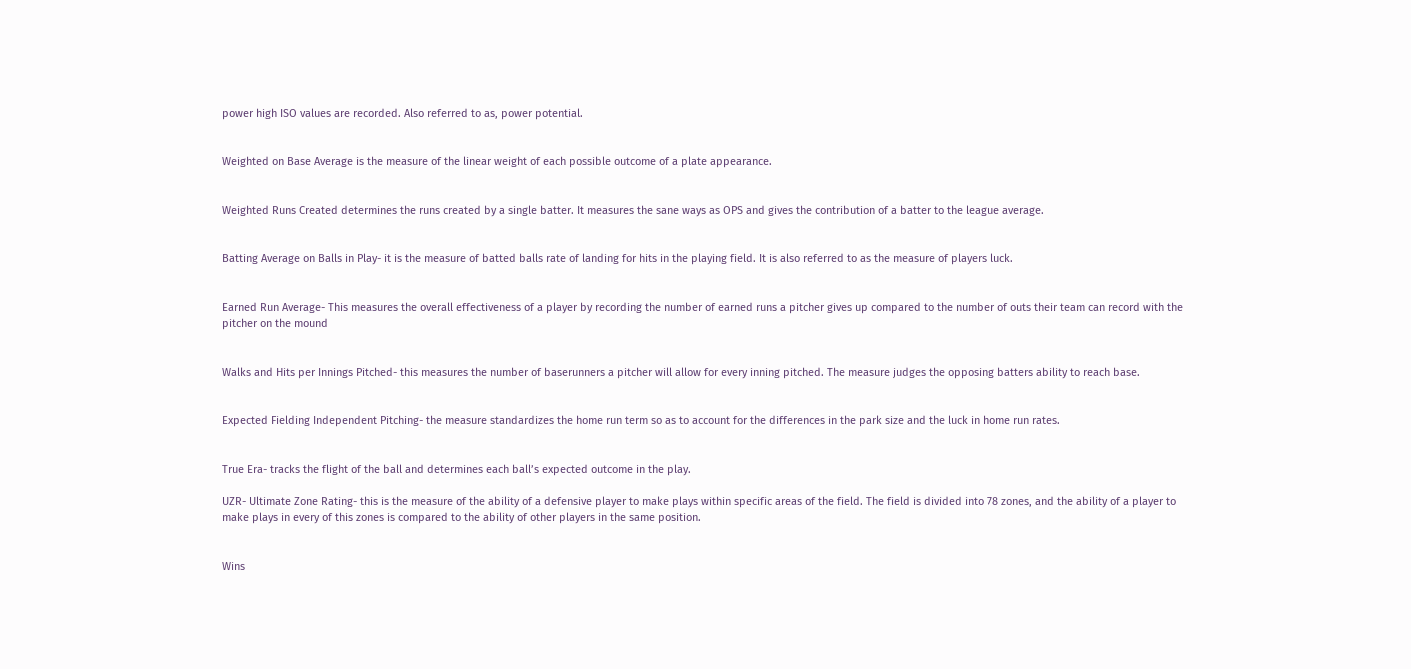power high ISO values are recorded. Also referred to as, power potential.


Weighted on Base Average is the measure of the linear weight of each possible outcome of a plate appearance.


Weighted Runs Created determines the runs created by a single batter. It measures the sane ways as OPS and gives the contribution of a batter to the league average.


Batting Average on Balls in Play- it is the measure of batted balls rate of landing for hits in the playing field. It is also referred to as the measure of players luck.


Earned Run Average- This measures the overall effectiveness of a player by recording the number of earned runs a pitcher gives up compared to the number of outs their team can record with the pitcher on the mound


Walks and Hits per Innings Pitched- this measures the number of baserunners a pitcher will allow for every inning pitched. The measure judges the opposing batters ability to reach base.


Expected Fielding Independent Pitching- the measure standardizes the home run term so as to account for the differences in the park size and the luck in home run rates.


True Era- tracks the flight of the ball and determines each ball’s expected outcome in the play.

UZR- Ultimate Zone Rating- this is the measure of the ability of a defensive player to make plays within specific areas of the field. The field is divided into 78 zones, and the ability of a player to make plays in every of this zones is compared to the ability of other players in the same position.


Wins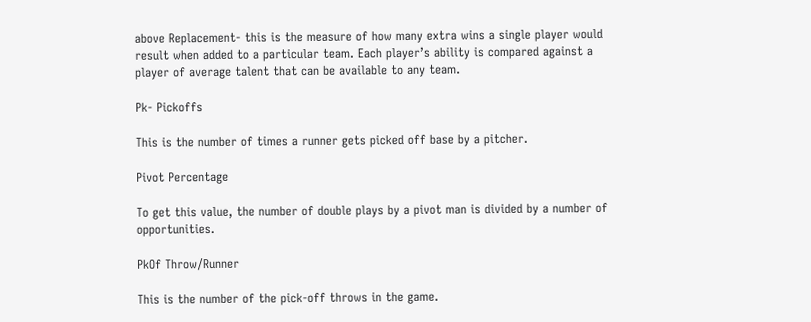above Replacement- this is the measure of how many extra wins a single player would result when added to a particular team. Each player’s ability is compared against a player of average talent that can be available to any team.

Pk- Pickoffs

This is the number of times a runner gets picked off base by a pitcher.

Pivot Percentage

To get this value, the number of double plays by a pivot man is divided by a number of opportunities.

PkOf Throw/Runner

This is the number of the pick-off throws in the game.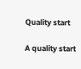Quality start

A quality start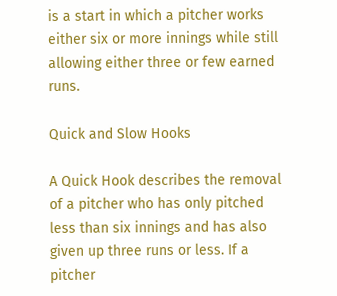is a start in which a pitcher works either six or more innings while still allowing either three or few earned runs.

Quick and Slow Hooks

A Quick Hook describes the removal of a pitcher who has only pitched less than six innings and has also given up three runs or less. If a pitcher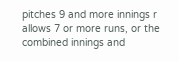pitches 9 and more innings r allows 7 or more runs, or the combined innings and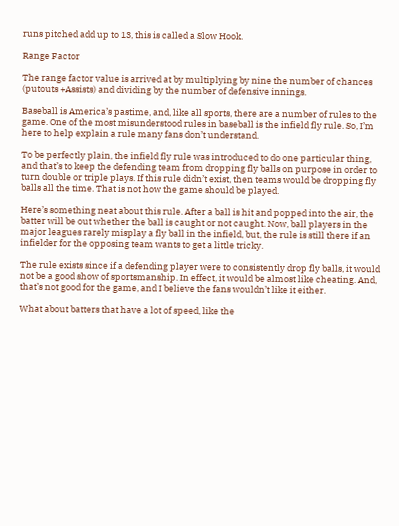runs pitched add up to 13, this is called a Slow Hook.

Range Factor

The range factor value is arrived at by multiplying by nine the number of chances (putouts +Assists) and dividing by the number of defensive innings.

Baseball is America’s pastime, and, like all sports, there are a number of rules to the game. One of the most misunderstood rules in baseball is the infield fly rule. So, I’m here to help explain a rule many fans don’t understand.

To be perfectly plain, the infield fly rule was introduced to do one particular thing, and that’s to keep the defending team from dropping fly balls on purpose in order to turn double or triple plays. If this rule didn’t exist, then teams would be dropping fly balls all the time. That is not how the game should be played.

Here’s something neat about this rule. After a ball is hit and popped into the air, the batter will be out whether the ball is caught or not caught. Now, ball players in the major leagues rarely misplay a fly ball in the infield, but, the rule is still there if an infielder for the opposing team wants to get a little tricky.

The rule exists since if a defending player were to consistently drop fly balls, it would not be a good show of sportsmanship. In effect, it would be almost like cheating. And, that’s not good for the game, and I believe the fans wouldn’t like it either.

What about batters that have a lot of speed, like the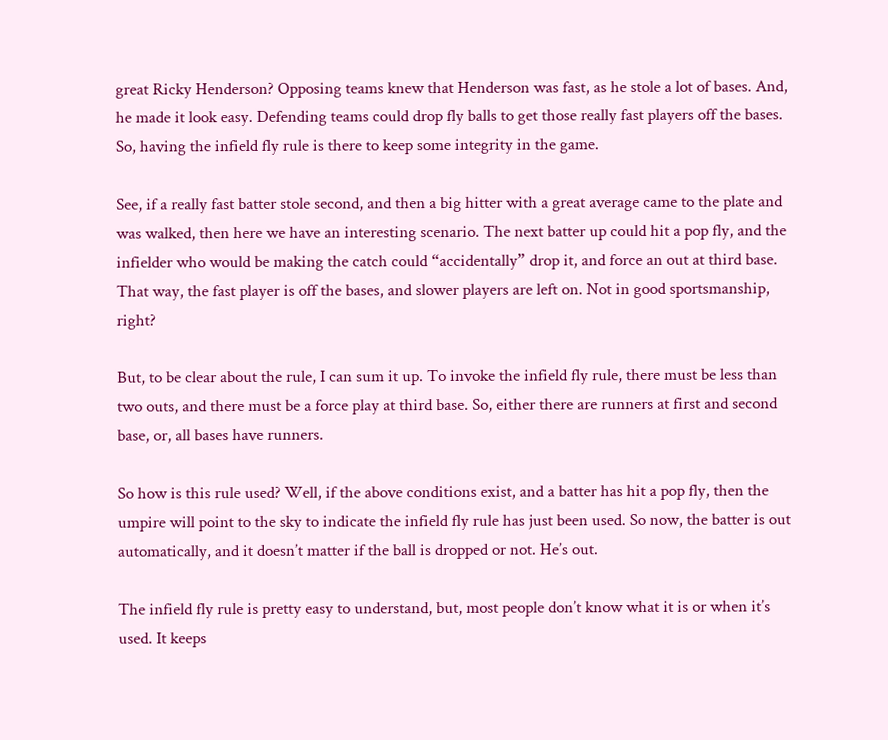great Ricky Henderson? Opposing teams knew that Henderson was fast, as he stole a lot of bases. And, he made it look easy. Defending teams could drop fly balls to get those really fast players off the bases. So, having the infield fly rule is there to keep some integrity in the game.

See, if a really fast batter stole second, and then a big hitter with a great average came to the plate and was walked, then here we have an interesting scenario. The next batter up could hit a pop fly, and the infielder who would be making the catch could “accidentally” drop it, and force an out at third base. That way, the fast player is off the bases, and slower players are left on. Not in good sportsmanship, right?

But, to be clear about the rule, I can sum it up. To invoke the infield fly rule, there must be less than two outs, and there must be a force play at third base. So, either there are runners at first and second base, or, all bases have runners.

So how is this rule used? Well, if the above conditions exist, and a batter has hit a pop fly, then the umpire will point to the sky to indicate the infield fly rule has just been used. So now, the batter is out automatically, and it doesn’t matter if the ball is dropped or not. He’s out.

The infield fly rule is pretty easy to understand, but, most people don’t know what it is or when it’s used. It keeps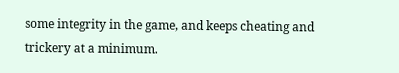some integrity in the game, and keeps cheating and trickery at a minimum.